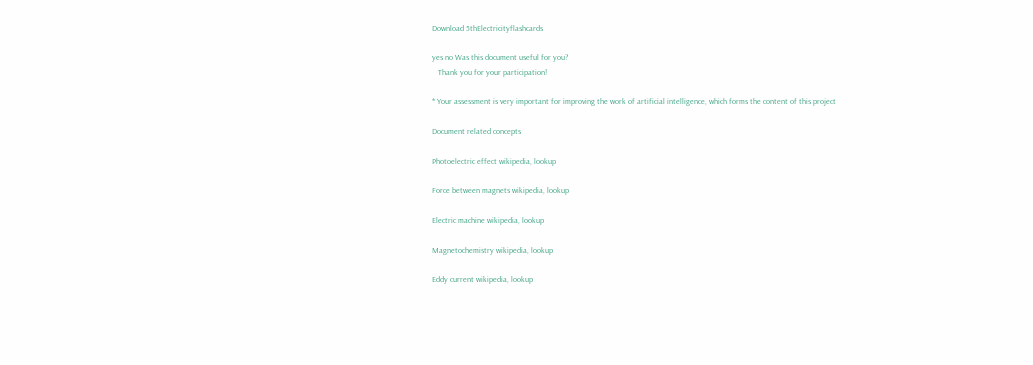Download 5thElectricityflashcards

yes no Was this document useful for you?
   Thank you for your participation!

* Your assessment is very important for improving the work of artificial intelligence, which forms the content of this project

Document related concepts

Photoelectric effect wikipedia, lookup

Force between magnets wikipedia, lookup

Electric machine wikipedia, lookup

Magnetochemistry wikipedia, lookup

Eddy current wikipedia, lookup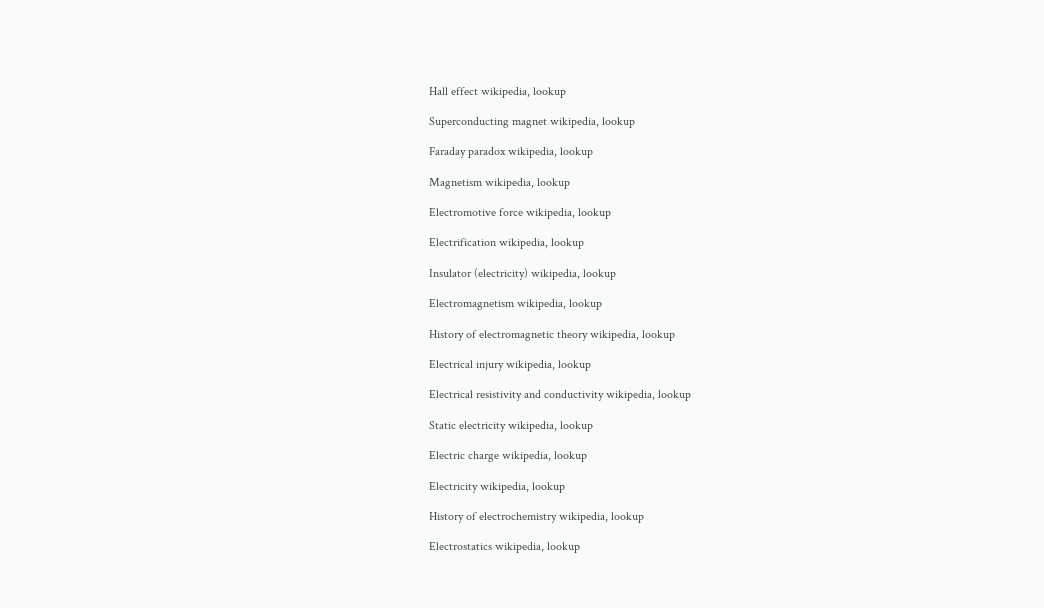Hall effect wikipedia, lookup

Superconducting magnet wikipedia, lookup

Faraday paradox wikipedia, lookup

Magnetism wikipedia, lookup

Electromotive force wikipedia, lookup

Electrification wikipedia, lookup

Insulator (electricity) wikipedia, lookup

Electromagnetism wikipedia, lookup

History of electromagnetic theory wikipedia, lookup

Electrical injury wikipedia, lookup

Electrical resistivity and conductivity wikipedia, lookup

Static electricity wikipedia, lookup

Electric charge wikipedia, lookup

Electricity wikipedia, lookup

History of electrochemistry wikipedia, lookup

Electrostatics wikipedia, lookup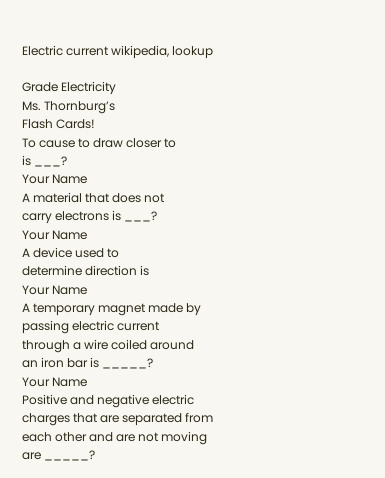Electric current wikipedia, lookup

Grade Electricity
Ms. Thornburg’s
Flash Cards!
To cause to draw closer to
is ___?
Your Name
A material that does not
carry electrons is ___?
Your Name
A device used to
determine direction is
Your Name
A temporary magnet made by
passing electric current
through a wire coiled around
an iron bar is _____?
Your Name
Positive and negative electric
charges that are separated from
each other and are not moving
are _____?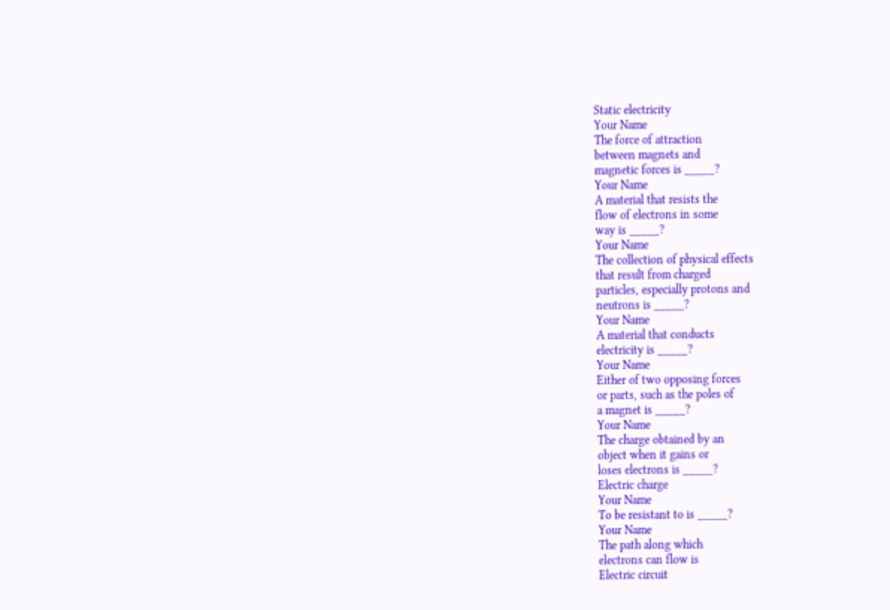Static electricity
Your Name
The force of attraction
between magnets and
magnetic forces is _____?
Your Name
A material that resists the
flow of electrons in some
way is _____?
Your Name
The collection of physical effects
that result from charged
particles, especially protons and
neutrons is _____?
Your Name
A material that conducts
electricity is _____?
Your Name
Either of two opposing forces
or parts, such as the poles of
a magnet is _____?
Your Name
The charge obtained by an
object when it gains or
loses electrons is _____?
Electric charge
Your Name
To be resistant to is _____?
Your Name
The path along which
electrons can flow is
Electric circuit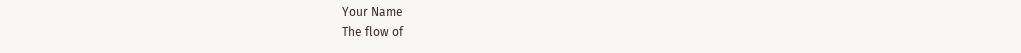Your Name
The flow of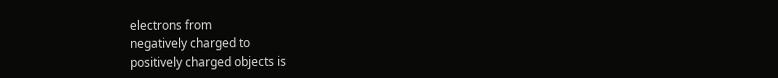electrons from
negatively charged to
positively charged objects is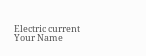Electric current
Your Name